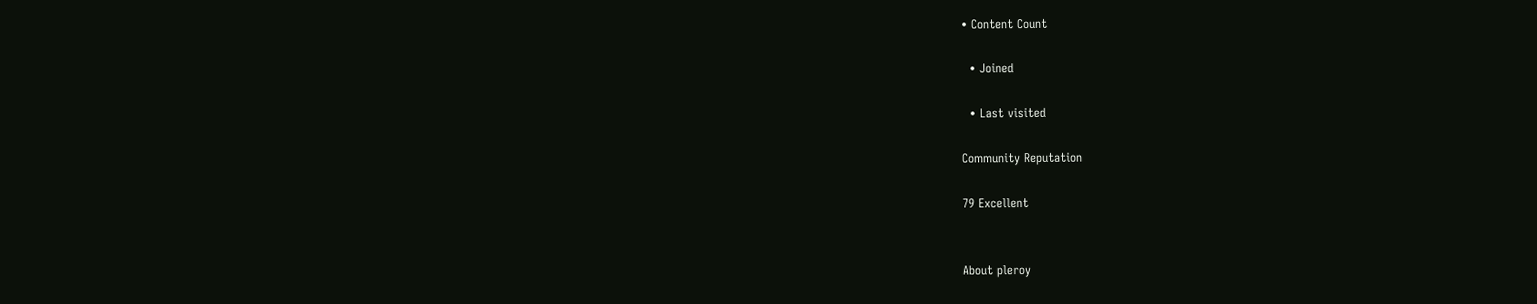• Content Count

  • Joined

  • Last visited

Community Reputation

79 Excellent


About pleroy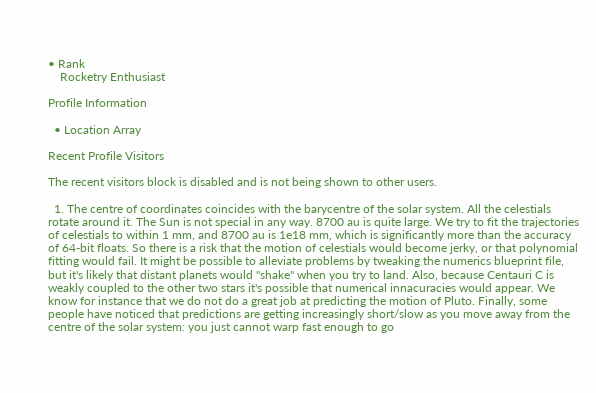• Rank
    Rocketry Enthusiast

Profile Information

  • Location Array

Recent Profile Visitors

The recent visitors block is disabled and is not being shown to other users.

  1. The centre of coordinates coincides with the barycentre of the solar system. All the celestials rotate around it. The Sun is not special in any way. 8700 au is quite large. We try to fit the trajectories of celestials to within 1 mm, and 8700 au is 1e18 mm, which is significantly more than the accuracy of 64-bit floats. So there is a risk that the motion of celestials would become jerky, or that polynomial fitting would fail. It might be possible to alleviate problems by tweaking the numerics blueprint file, but it's likely that distant planets would "shake" when you try to land. Also, because Centauri C is weakly coupled to the other two stars it's possible that numerical innacuracies would appear. We know for instance that we do not do a great job at predicting the motion of Pluto. Finally, some people have noticed that predictions are getting increasingly short/slow as you move away from the centre of the solar system: you just cannot warp fast enough to go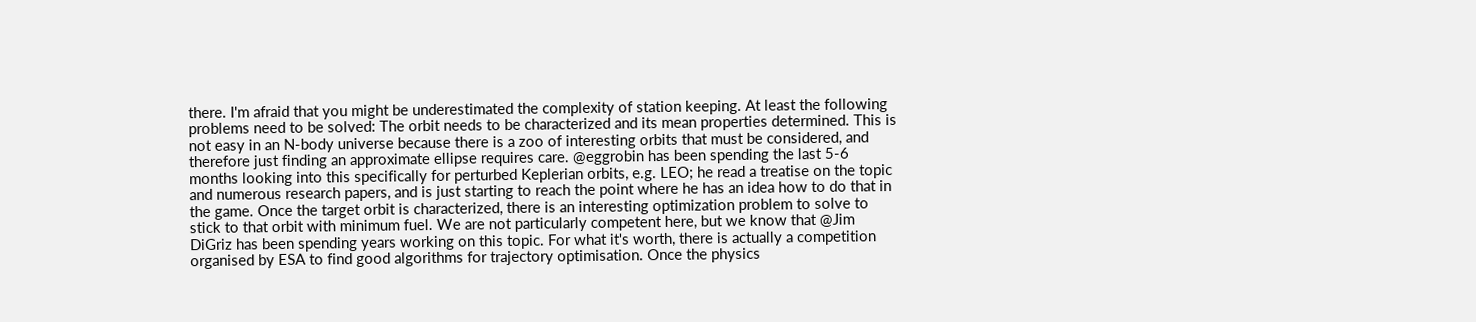there. I'm afraid that you might be underestimated the complexity of station keeping. At least the following problems need to be solved: The orbit needs to be characterized and its mean properties determined. This is not easy in an N-body universe because there is a zoo of interesting orbits that must be considered, and therefore just finding an approximate ellipse requires care. @eggrobin has been spending the last 5-6 months looking into this specifically for perturbed Keplerian orbits, e.g. LEO; he read a treatise on the topic and numerous research papers, and is just starting to reach the point where he has an idea how to do that in the game. Once the target orbit is characterized, there is an interesting optimization problem to solve to stick to that orbit with minimum fuel. We are not particularly competent here, but we know that @Jim DiGriz has been spending years working on this topic. For what it's worth, there is actually a competition organised by ESA to find good algorithms for trajectory optimisation. Once the physics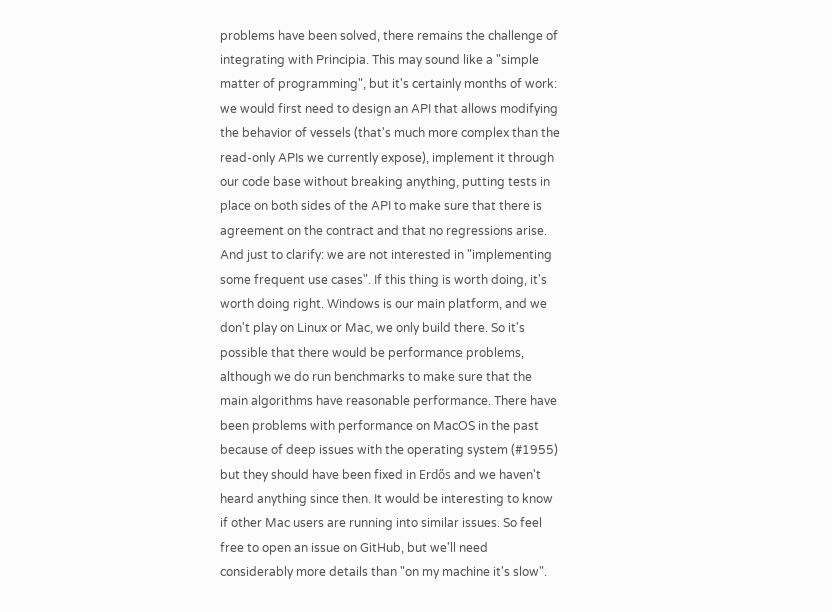problems have been solved, there remains the challenge of integrating with Principia. This may sound like a "simple matter of programming", but it's certainly months of work: we would first need to design an API that allows modifying the behavior of vessels (that's much more complex than the read-only APIs we currently expose), implement it through our code base without breaking anything, putting tests in place on both sides of the API to make sure that there is agreement on the contract and that no regressions arise. And just to clarify: we are not interested in "implementing some frequent use cases". If this thing is worth doing, it's worth doing right. Windows is our main platform, and we don't play on Linux or Mac, we only build there. So it's possible that there would be performance problems, although we do run benchmarks to make sure that the main algorithms have reasonable performance. There have been problems with performance on MacOS in the past because of deep issues with the operating system (#1955) but they should have been fixed in Erdős and we haven't heard anything since then. It would be interesting to know if other Mac users are running into similar issues. So feel free to open an issue on GitHub, but we'll need considerably more details than "on my machine it's slow".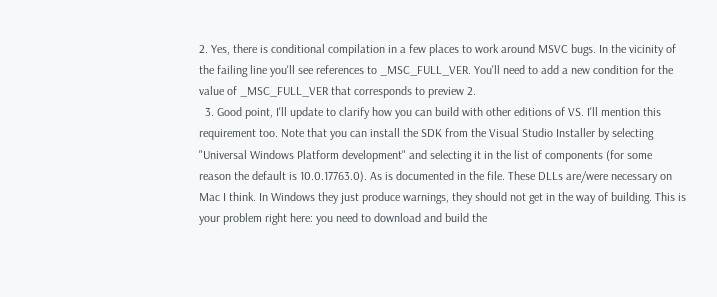2. Yes, there is conditional compilation in a few places to work around MSVC bugs. In the vicinity of the failing line you'll see references to _MSC_FULL_VER. You'll need to add a new condition for the value of _MSC_FULL_VER that corresponds to preview 2.
  3. Good point, I'll update to clarify how you can build with other editions of VS. I'll mention this requirement too. Note that you can install the SDK from the Visual Studio Installer by selecting "Universal Windows Platform development" and selecting it in the list of components (for some reason the default is 10.0.17763.0). As is documented in the file. These DLLs are/were necessary on Mac I think. In Windows they just produce warnings, they should not get in the way of building. This is your problem right here: you need to download and build the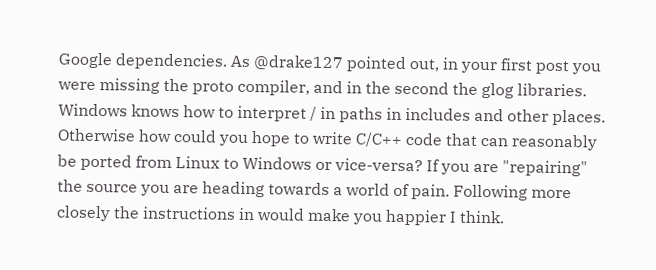Google dependencies. As @drake127 pointed out, in your first post you were missing the proto compiler, and in the second the glog libraries. Windows knows how to interpret / in paths in includes and other places. Otherwise how could you hope to write C/C++ code that can reasonably be ported from Linux to Windows or vice-versa? If you are "repairing" the source you are heading towards a world of pain. Following more closely the instructions in would make you happier I think.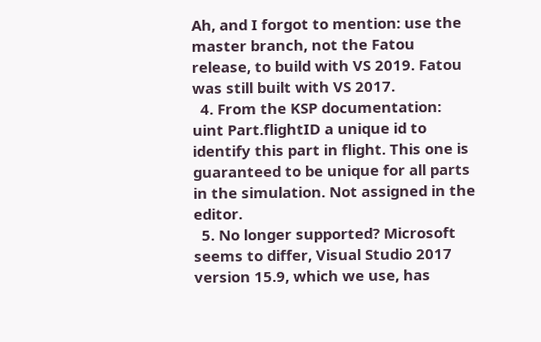Ah, and I forgot to mention: use the master branch, not the Fatou release, to build with VS 2019. Fatou was still built with VS 2017.
  4. From the KSP documentation: uint Part.flightID a unique id to identify this part in flight. This one is guaranteed to be unique for all parts in the simulation. Not assigned in the editor.
  5. No longer supported? Microsoft seems to differ, Visual Studio 2017 version 15.9, which we use, has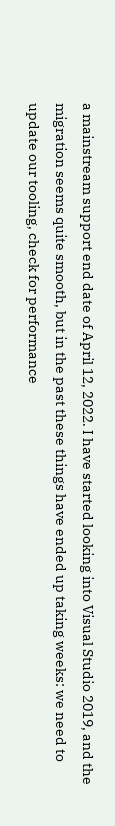a mainstream support end date of April 12, 2022. I have started looking into Visual Studio 2019, and the migration seems quite smooth, but in the past these things have ended up taking weeks: we need to update our tooling, check for performance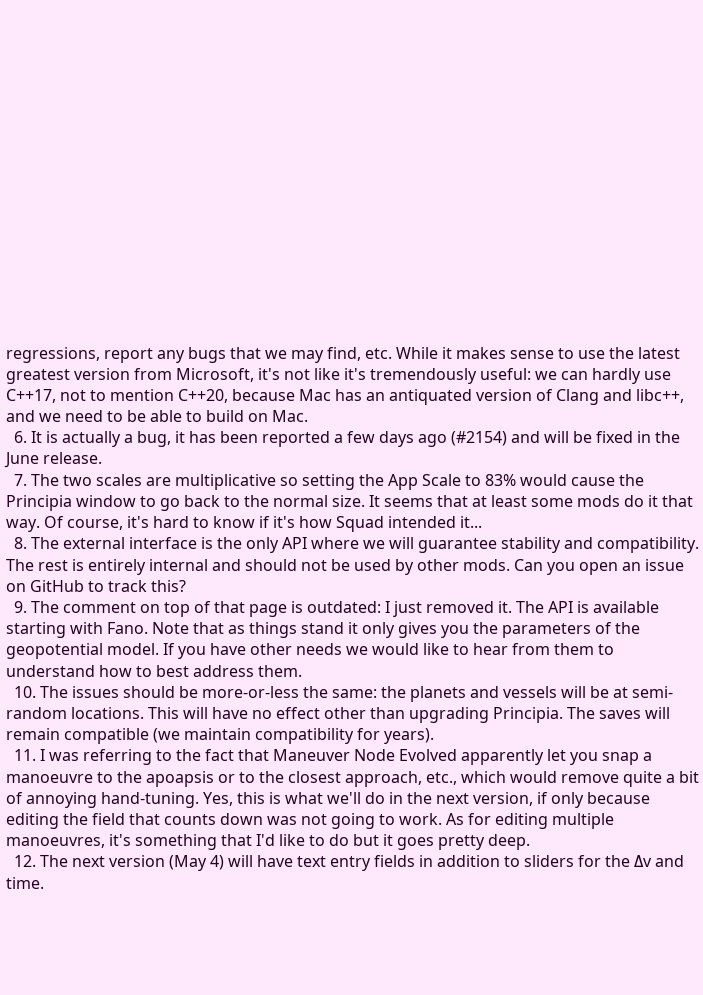regressions, report any bugs that we may find, etc. While it makes sense to use the latest greatest version from Microsoft, it's not like it's tremendously useful: we can hardly use C++17, not to mention C++20, because Mac has an antiquated version of Clang and libc++, and we need to be able to build on Mac.
  6. It is actually a bug, it has been reported a few days ago (#2154) and will be fixed in the June release.
  7. The two scales are multiplicative so setting the App Scale to 83% would cause the Principia window to go back to the normal size. It seems that at least some mods do it that way. Of course, it's hard to know if it's how Squad intended it...
  8. The external interface is the only API where we will guarantee stability and compatibility. The rest is entirely internal and should not be used by other mods. Can you open an issue on GitHub to track this?
  9. The comment on top of that page is outdated: I just removed it. The API is available starting with Fano. Note that as things stand it only gives you the parameters of the geopotential model. If you have other needs we would like to hear from them to understand how to best address them.
  10. The issues should be more-or-less the same: the planets and vessels will be at semi-random locations. This will have no effect other than upgrading Principia. The saves will remain compatible (we maintain compatibility for years).
  11. I was referring to the fact that Maneuver Node Evolved apparently let you snap a manoeuvre to the apoapsis or to the closest approach, etc., which would remove quite a bit of annoying hand-tuning. Yes, this is what we'll do in the next version, if only because editing the field that counts down was not going to work. As for editing multiple manoeuvres, it's something that I'd like to do but it goes pretty deep.
  12. The next version (May 4) will have text entry fields in addition to sliders for the Δv and time.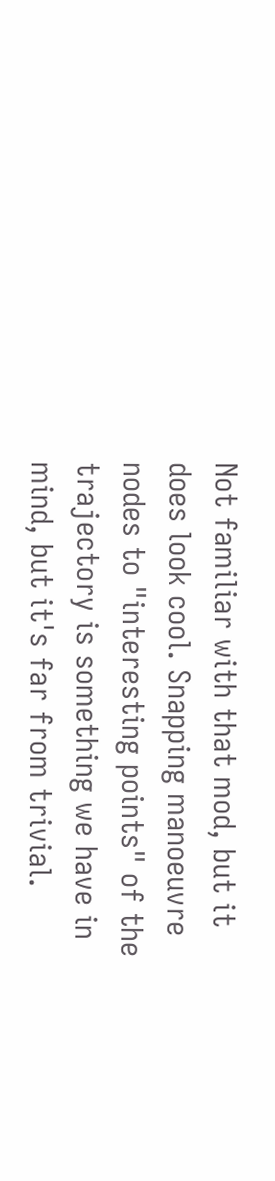Not familiar with that mod, but it does look cool. Snapping manoeuvre nodes to "interesting points" of the trajectory is something we have in mind, but it's far from trivial.